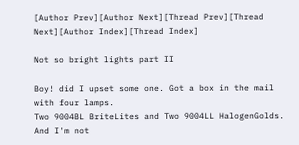[Author Prev][Author Next][Thread Prev][Thread Next][Author Index][Thread Index]

Not so bright lights part II

Boy! did I upset some one. Got a box in the mail with four lamps.
Two 9004BL BriteLites and Two 9004LL HalogenGolds.
And I'm not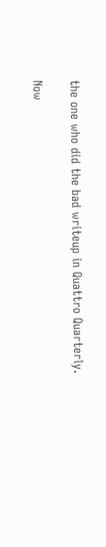the one who did the bad writeup in Quattro Quarterly.

Now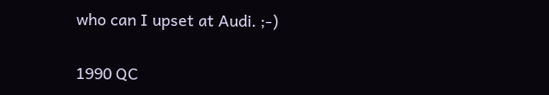who can I upset at Audi. ;-)

1990 QC